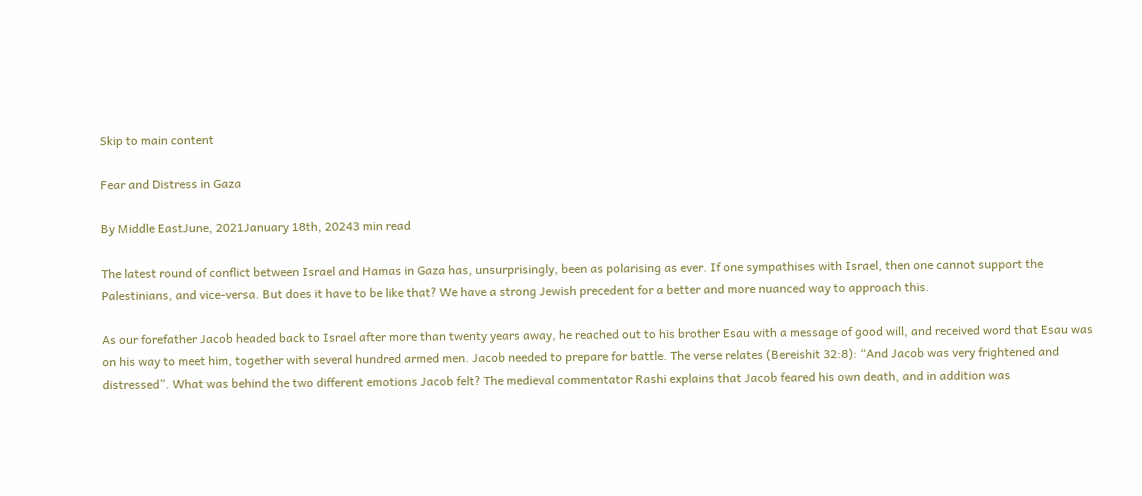Skip to main content

Fear and Distress in Gaza

By Middle EastJune, 2021January 18th, 20243 min read

The latest round of conflict between Israel and Hamas in Gaza has, unsurprisingly, been as polarising as ever. If one sympathises with Israel, then one cannot support the Palestinians, and vice-versa. But does it have to be like that? We have a strong Jewish precedent for a better and more nuanced way to approach this.

As our forefather Jacob headed back to Israel after more than twenty years away, he reached out to his brother Esau with a message of good will, and received word that Esau was on his way to meet him, together with several hundred armed men. Jacob needed to prepare for battle. The verse relates (Bereishit 32:8): “And Jacob was very frightened and distressed”. What was behind the two different emotions Jacob felt? The medieval commentator Rashi explains that Jacob feared his own death, and in addition was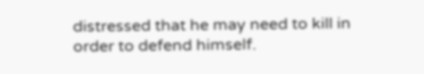distressed that he may need to kill in order to defend himself.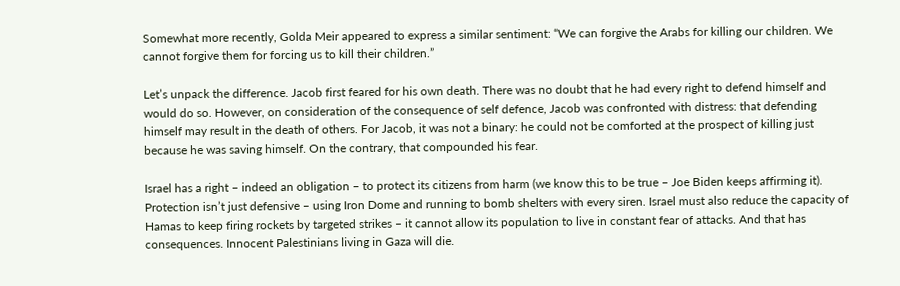Somewhat more recently, Golda Meir appeared to express a similar sentiment: “We can forgive the Arabs for killing our children. We cannot forgive them for forcing us to kill their children.”

Let’s unpack the difference. Jacob first feared for his own death. There was no doubt that he had every right to defend himself and would do so. However, on consideration of the consequence of self defence, Jacob was confronted with distress: that defending himself may result in the death of others. For Jacob, it was not a binary: he could not be comforted at the prospect of killing just because he was saving himself. On the contrary, that compounded his fear.

Israel has a right – indeed an obligation – to protect its citizens from harm (we know this to be true – Joe Biden keeps affirming it). Protection isn’t just defensive – using Iron Dome and running to bomb shelters with every siren. Israel must also reduce the capacity of Hamas to keep firing rockets by targeted strikes – it cannot allow its population to live in constant fear of attacks. And that has consequences. Innocent Palestinians living in Gaza will die.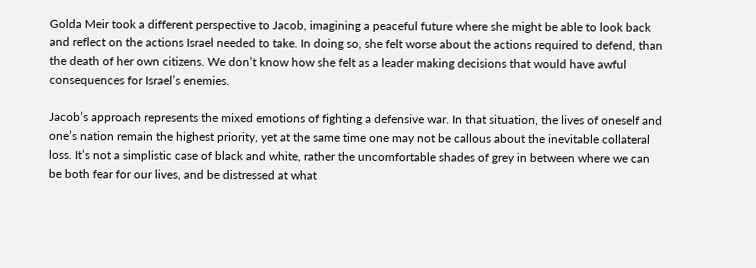Golda Meir took a different perspective to Jacob, imagining a peaceful future where she might be able to look back and reflect on the actions Israel needed to take. In doing so, she felt worse about the actions required to defend, than the death of her own citizens. We don’t know how she felt as a leader making decisions that would have awful consequences for Israel’s enemies.

Jacob’s approach represents the mixed emotions of fighting a defensive war. In that situation, the lives of oneself and one’s nation remain the highest priority, yet at the same time one may not be callous about the inevitable collateral loss. It’s not a simplistic case of black and white, rather the uncomfortable shades of grey in between where we can be both fear for our lives, and be distressed at what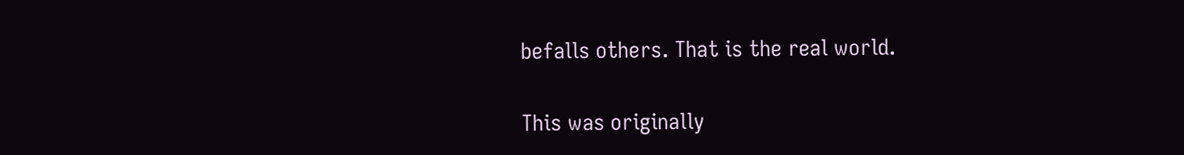befalls others. That is the real world.


This was originally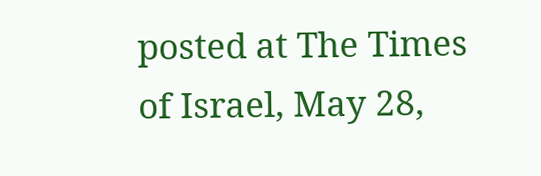posted at The Times of Israel, May 28,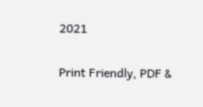2021

Print Friendly, PDF &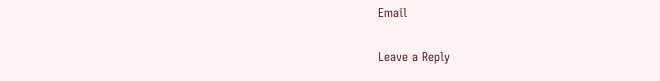Email

Leave a Reply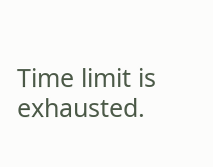Time limit is exhausted.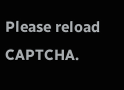Please reload CAPTCHA.